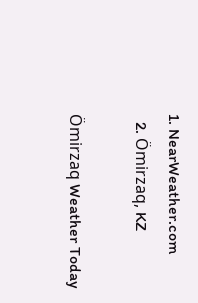1. NearWeather.com
  2. Ömirzaq, KZ

Ömirzaq Weather Today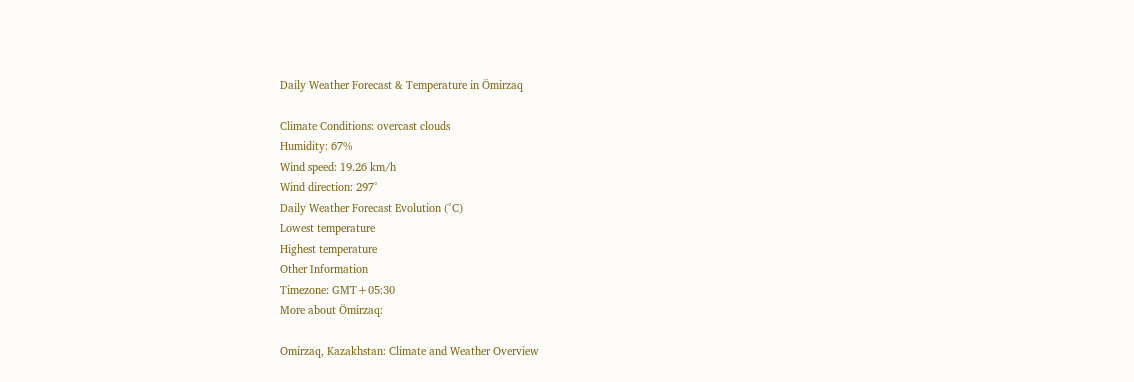Daily Weather Forecast & Temperature in Ömirzaq

Climate Conditions: overcast clouds
Humidity: 67%
Wind speed: 19.26 km/h
Wind direction: 297°
Daily Weather Forecast Evolution (°C)
Lowest temperature
Highest temperature
Other Information
Timezone: GMT+05:30
More about Ömirzaq:

Omirzaq, Kazakhstan: Climate and Weather Overview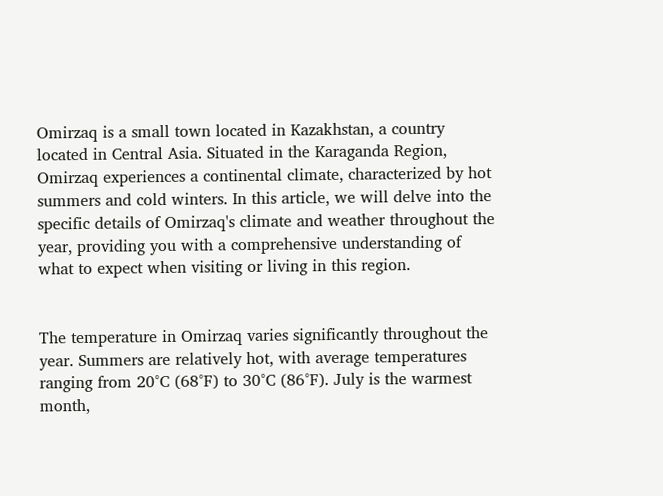Omirzaq is a small town located in Kazakhstan, a country located in Central Asia. Situated in the Karaganda Region, Omirzaq experiences a continental climate, characterized by hot summers and cold winters. In this article, we will delve into the specific details of Omirzaq's climate and weather throughout the year, providing you with a comprehensive understanding of what to expect when visiting or living in this region.


The temperature in Omirzaq varies significantly throughout the year. Summers are relatively hot, with average temperatures ranging from 20°C (68°F) to 30°C (86°F). July is the warmest month,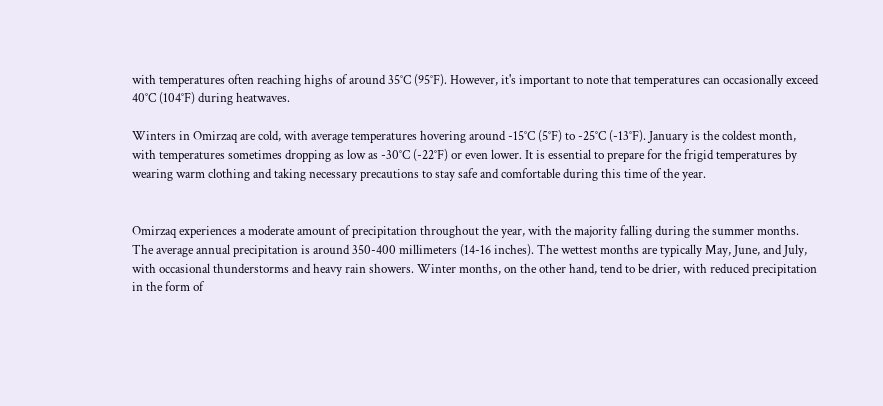with temperatures often reaching highs of around 35°C (95°F). However, it's important to note that temperatures can occasionally exceed 40°C (104°F) during heatwaves.

Winters in Omirzaq are cold, with average temperatures hovering around -15°C (5°F) to -25°C (-13°F). January is the coldest month, with temperatures sometimes dropping as low as -30°C (-22°F) or even lower. It is essential to prepare for the frigid temperatures by wearing warm clothing and taking necessary precautions to stay safe and comfortable during this time of the year.


Omirzaq experiences a moderate amount of precipitation throughout the year, with the majority falling during the summer months. The average annual precipitation is around 350-400 millimeters (14-16 inches). The wettest months are typically May, June, and July, with occasional thunderstorms and heavy rain showers. Winter months, on the other hand, tend to be drier, with reduced precipitation in the form of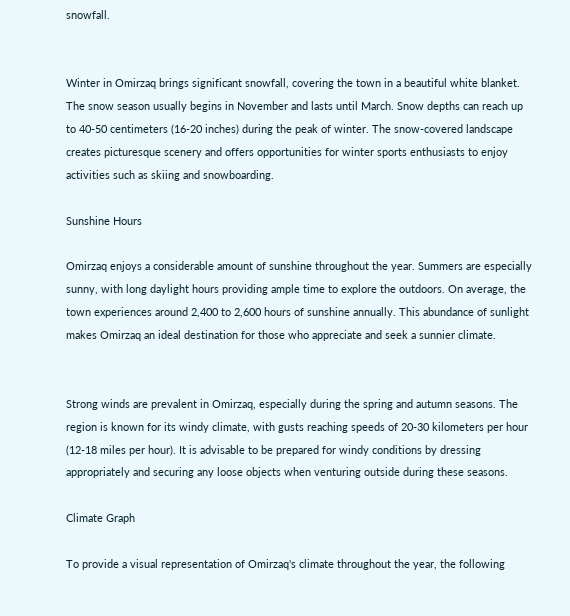snowfall.


Winter in Omirzaq brings significant snowfall, covering the town in a beautiful white blanket. The snow season usually begins in November and lasts until March. Snow depths can reach up to 40-50 centimeters (16-20 inches) during the peak of winter. The snow-covered landscape creates picturesque scenery and offers opportunities for winter sports enthusiasts to enjoy activities such as skiing and snowboarding.

Sunshine Hours

Omirzaq enjoys a considerable amount of sunshine throughout the year. Summers are especially sunny, with long daylight hours providing ample time to explore the outdoors. On average, the town experiences around 2,400 to 2,600 hours of sunshine annually. This abundance of sunlight makes Omirzaq an ideal destination for those who appreciate and seek a sunnier climate.


Strong winds are prevalent in Omirzaq, especially during the spring and autumn seasons. The region is known for its windy climate, with gusts reaching speeds of 20-30 kilometers per hour (12-18 miles per hour). It is advisable to be prepared for windy conditions by dressing appropriately and securing any loose objects when venturing outside during these seasons.

Climate Graph

To provide a visual representation of Omirzaq's climate throughout the year, the following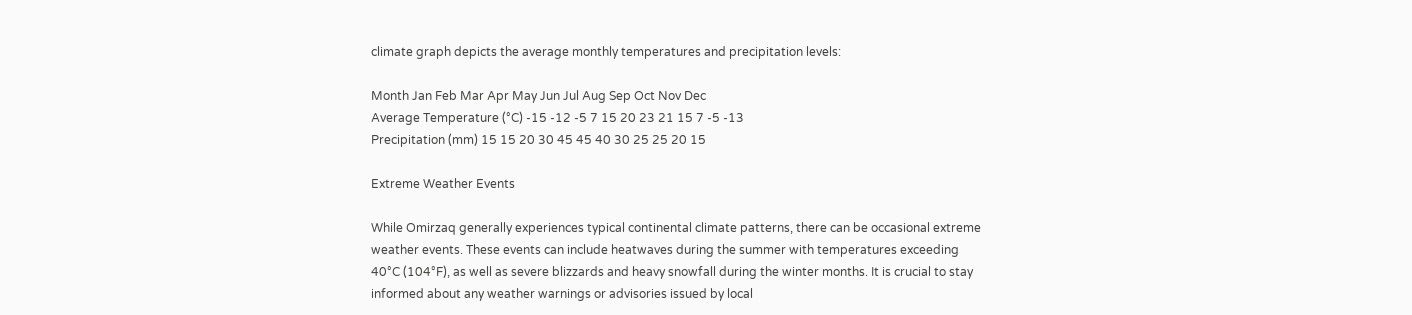climate graph depicts the average monthly temperatures and precipitation levels:

Month Jan Feb Mar Apr May Jun Jul Aug Sep Oct Nov Dec
Average Temperature (°C) -15 -12 -5 7 15 20 23 21 15 7 -5 -13
Precipitation (mm) 15 15 20 30 45 45 40 30 25 25 20 15

Extreme Weather Events

While Omirzaq generally experiences typical continental climate patterns, there can be occasional extreme weather events. These events can include heatwaves during the summer with temperatures exceeding 40°C (104°F), as well as severe blizzards and heavy snowfall during the winter months. It is crucial to stay informed about any weather warnings or advisories issued by local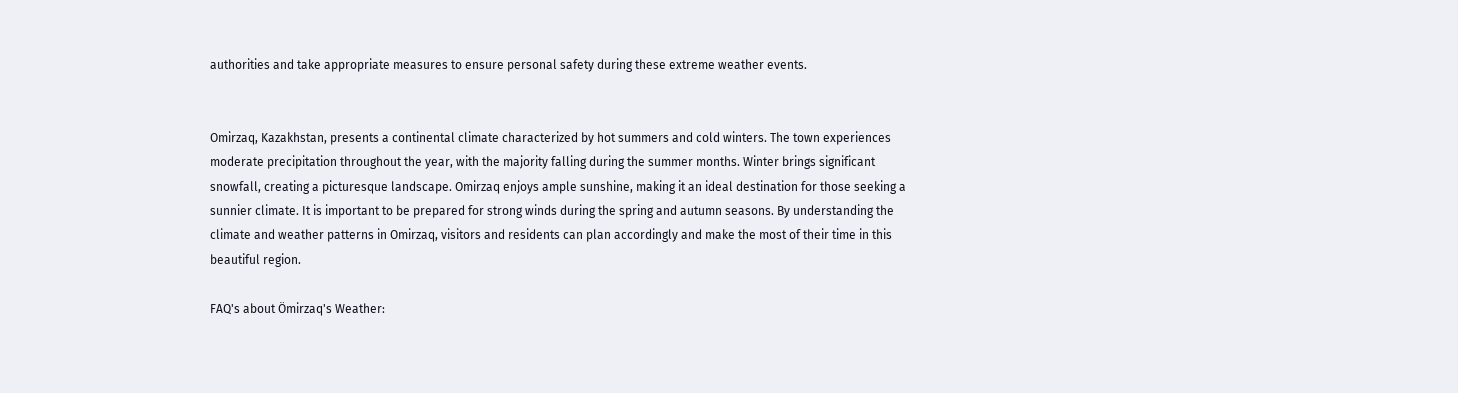authorities and take appropriate measures to ensure personal safety during these extreme weather events.


Omirzaq, Kazakhstan, presents a continental climate characterized by hot summers and cold winters. The town experiences moderate precipitation throughout the year, with the majority falling during the summer months. Winter brings significant snowfall, creating a picturesque landscape. Omirzaq enjoys ample sunshine, making it an ideal destination for those seeking a sunnier climate. It is important to be prepared for strong winds during the spring and autumn seasons. By understanding the climate and weather patterns in Omirzaq, visitors and residents can plan accordingly and make the most of their time in this beautiful region.

FAQ's about Ömirzaq's Weather: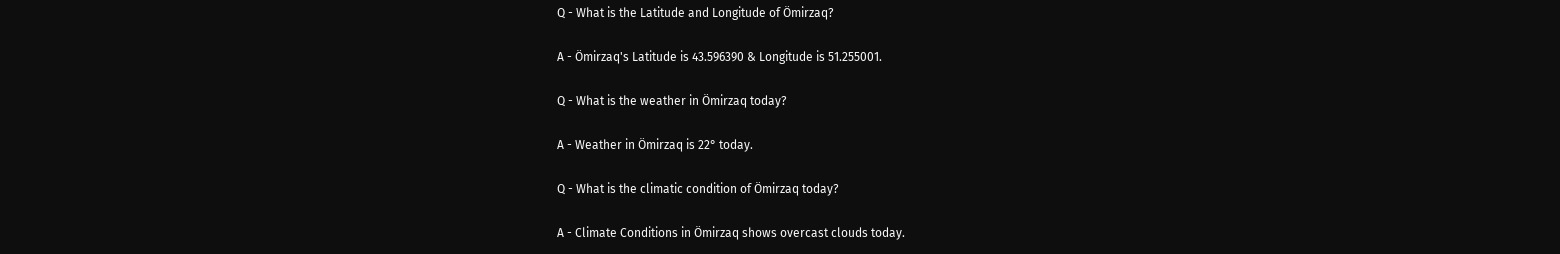Q - What is the Latitude and Longitude of Ömirzaq?

A - Ömirzaq's Latitude is 43.596390 & Longitude is 51.255001.

Q - What is the weather in Ömirzaq today?

A - Weather in Ömirzaq is 22° today.

Q - What is the climatic condition of Ömirzaq today?

A - Climate Conditions in Ömirzaq shows overcast clouds today.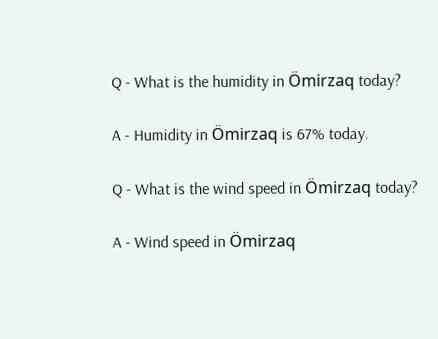Q - What is the humidity in Ömirzaq today?

A - Humidity in Ömirzaq is 67% today.

Q - What is the wind speed in Ömirzaq today?

A - Wind speed in Ömirzaq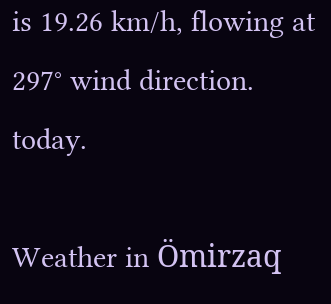is 19.26 km/h, flowing at 297° wind direction. today.

Weather in Ömirzaq